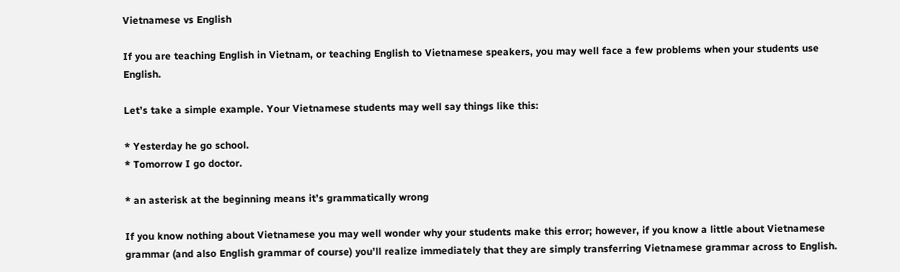Vietnamese vs English

If you are teaching English in Vietnam, or teaching English to Vietnamese speakers, you may well face a few problems when your students use English.

Let’s take a simple example. Your Vietnamese students may well say things like this:

* Yesterday he go school.
* Tomorrow I go doctor.

* an asterisk at the beginning means it’s grammatically wrong

If you know nothing about Vietnamese you may well wonder why your students make this error; however, if you know a little about Vietnamese grammar (and also English grammar of course) you’ll realize immediately that they are simply transferring Vietnamese grammar across to English.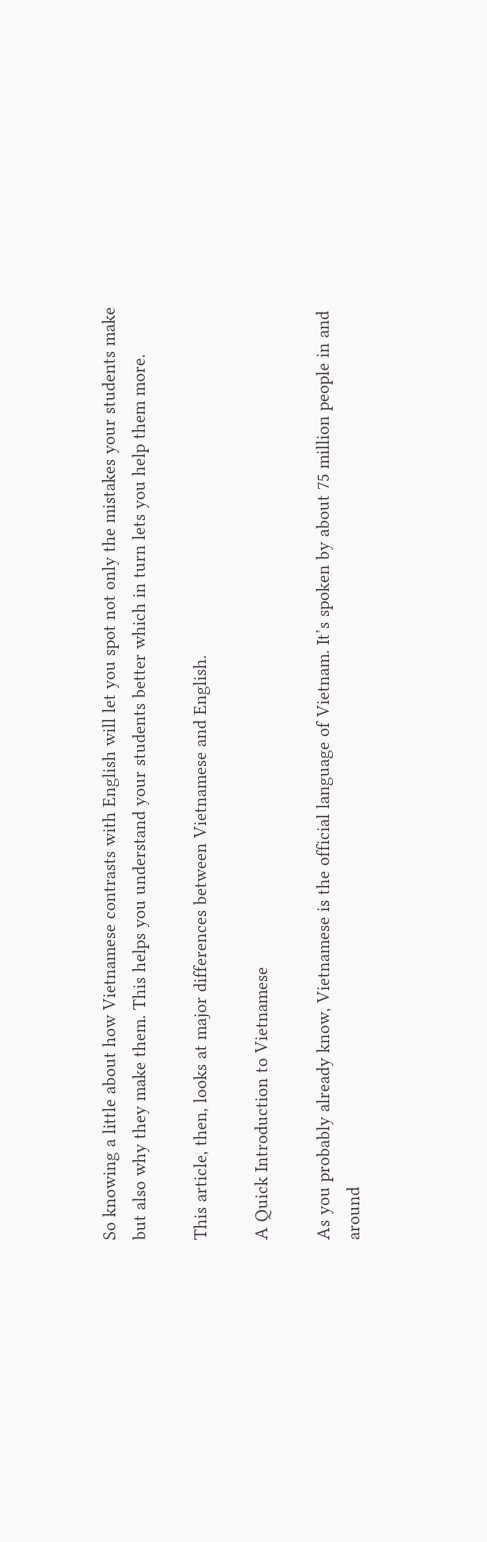So knowing a little about how Vietnamese contrasts with English will let you spot not only the mistakes your students make but also why they make them. This helps you understand your students better which in turn lets you help them more.

This article, then, looks at major differences between Vietnamese and English.

A Quick Introduction to Vietnamese

As you probably already know, Vietnamese is the official language of Vietnam. It’s spoken by about 75 million people in and around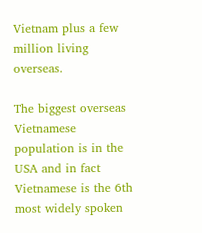Vietnam plus a few million living overseas.

The biggest overseas Vietnamese population is in the USA and in fact Vietnamese is the 6th most widely spoken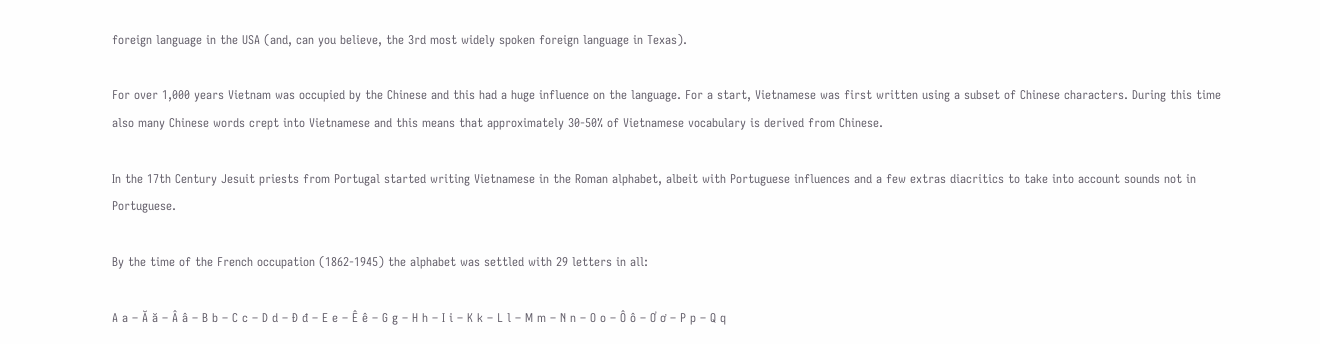foreign language in the USA (and, can you believe, the 3rd most widely spoken foreign language in Texas).

For over 1,000 years Vietnam was occupied by the Chinese and this had a huge influence on the language. For a start, Vietnamese was first written using a subset of Chinese characters. During this time also many Chinese words crept into Vietnamese and this means that approximately 30-50% of Vietnamese vocabulary is derived from Chinese.

In the 17th Century Jesuit priests from Portugal started writing Vietnamese in the Roman alphabet, albeit with Portuguese influences and a few extras diacritics to take into account sounds not in Portuguese.

By the time of the French occupation (1862-1945) the alphabet was settled with 29 letters in all:

A a – Ă ă – Â â – B b – C c – D d – Đ đ – E e – Ê ê – G g – H h – I i – K k – L l – M m – N n – O o – Ô ô – Ơ ơ – P p – Q q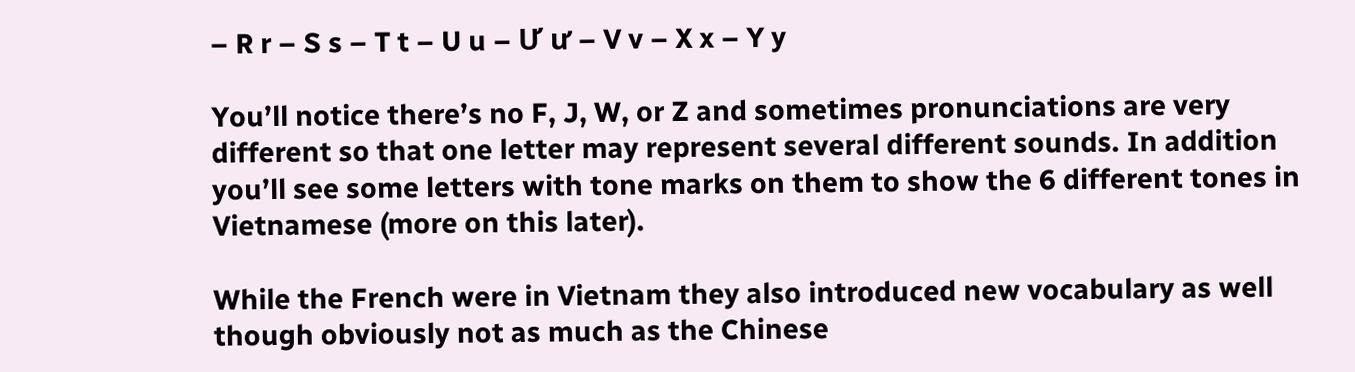– R r – S s – T t – U u – Ư ư – V v – X x – Y y

You’ll notice there’s no F, J, W, or Z and sometimes pronunciations are very different so that one letter may represent several different sounds. In addition you’ll see some letters with tone marks on them to show the 6 different tones in Vietnamese (more on this later).

While the French were in Vietnam they also introduced new vocabulary as well though obviously not as much as the Chinese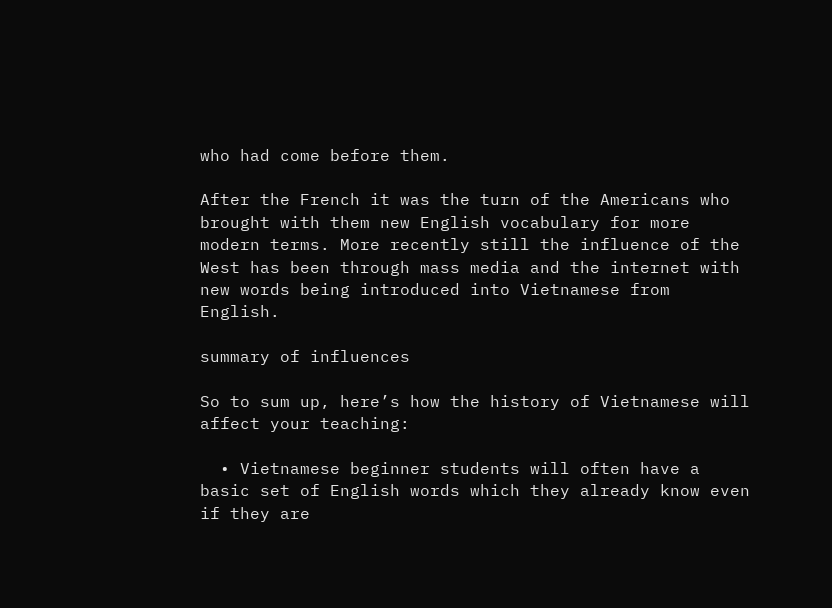who had come before them.

After the French it was the turn of the Americans who brought with them new English vocabulary for more modern terms. More recently still the influence of the West has been through mass media and the internet with new words being introduced into Vietnamese from English.

summary of influences

So to sum up, here’s how the history of Vietnamese will affect your teaching:

  • Vietnamese beginner students will often have a basic set of English words which they already know even if they are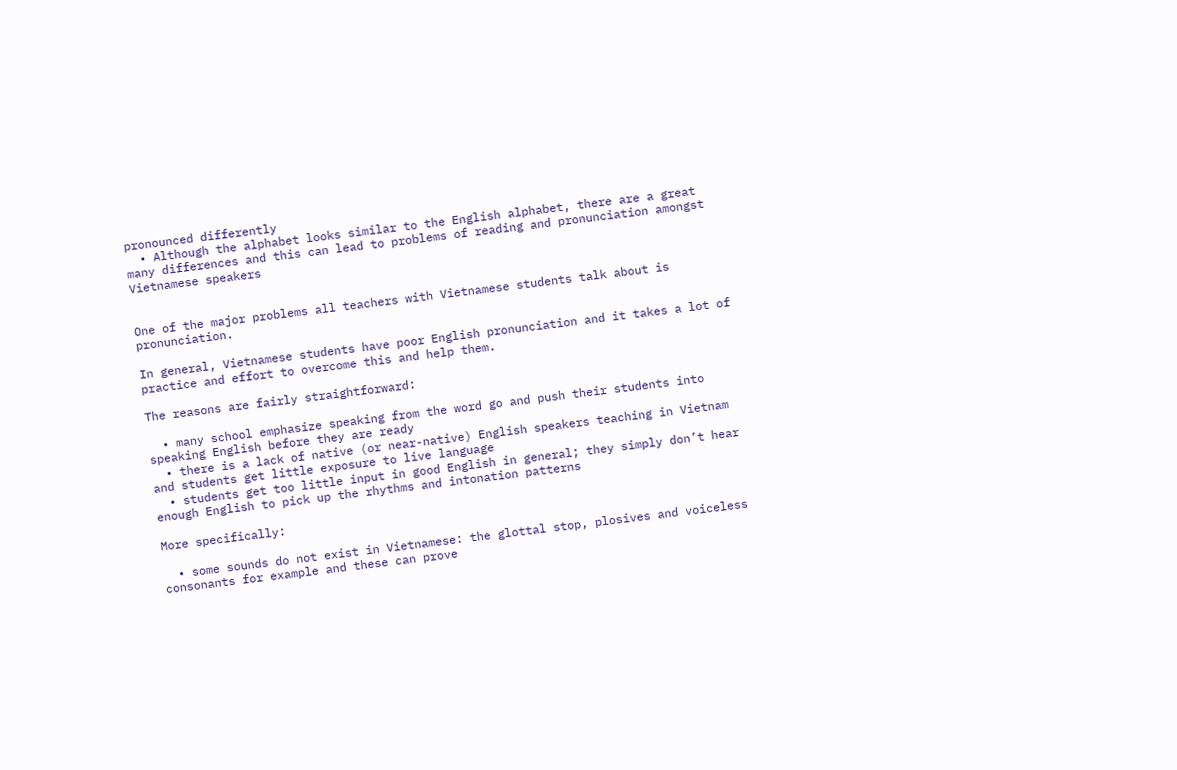pronounced differently
  • Although the alphabet looks similar to the English alphabet, there are a great many differences and this can lead to problems of reading and pronunciation amongst Vietnamese speakers


One of the major problems all teachers with Vietnamese students talk about is pronunciation.

In general, Vietnamese students have poor English pronunciation and it takes a lot of practice and effort to overcome this and help them.

The reasons are fairly straightforward:

  • many school emphasize speaking from the word go and push their students into speaking English before they are ready
  • there is a lack of native (or near-native) English speakers teaching in Vietnam and students get little exposure to live language
  • students get too little input in good English in general; they simply don’t hear enough English to pick up the rhythms and intonation patterns

More specifically:

  • some sounds do not exist in Vietnamese: the glottal stop, plosives and voiceless consonants for example and these can prove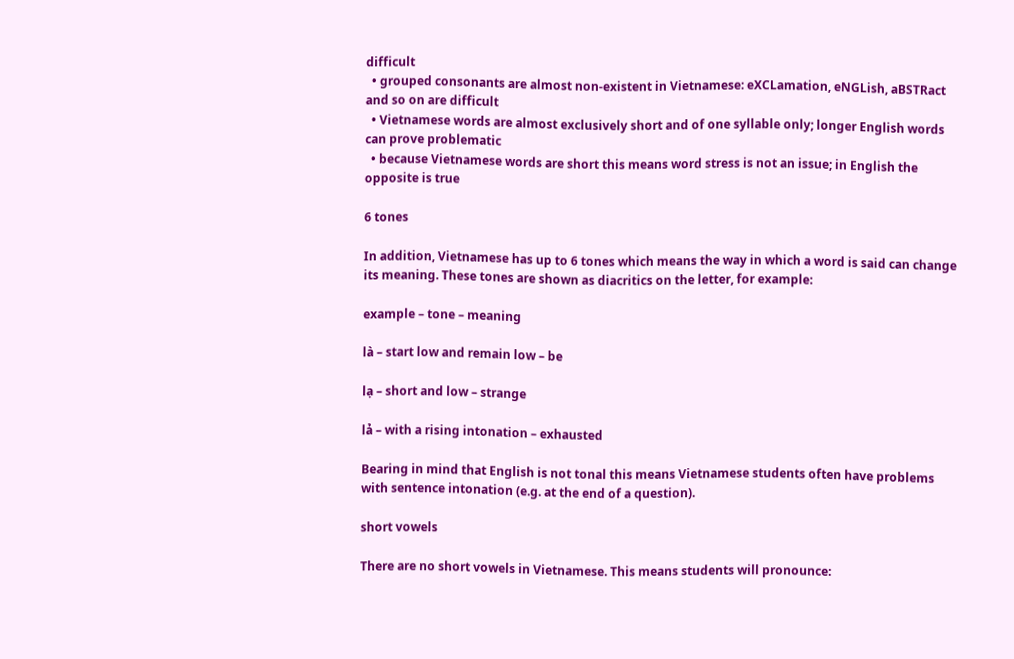difficult
  • grouped consonants are almost non-existent in Vietnamese: eXCLamation, eNGLish, aBSTRact and so on are difficult
  • Vietnamese words are almost exclusively short and of one syllable only; longer English words can prove problematic
  • because Vietnamese words are short this means word stress is not an issue; in English the opposite is true

6 tones

In addition, Vietnamese has up to 6 tones which means the way in which a word is said can change its meaning. These tones are shown as diacritics on the letter, for example:

example – tone – meaning

là – start low and remain low – be

lạ – short and low – strange

lả – with a rising intonation – exhausted

Bearing in mind that English is not tonal this means Vietnamese students often have problems with sentence intonation (e.g. at the end of a question).

short vowels

There are no short vowels in Vietnamese. This means students will pronounce: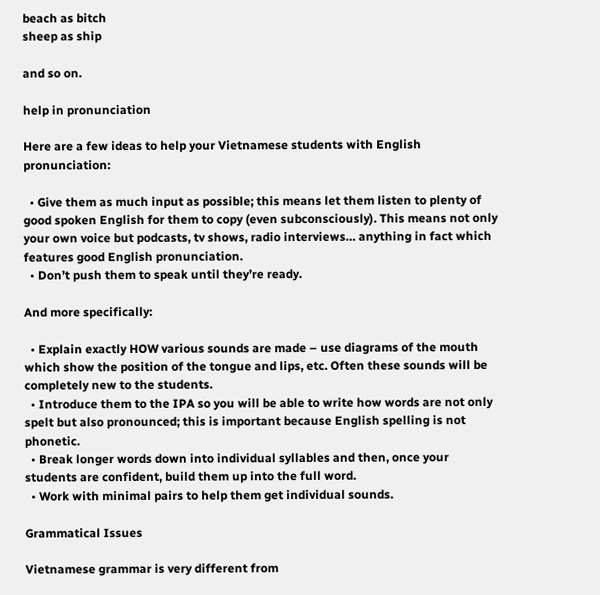beach as bitch
sheep as ship

and so on.

help in pronunciation

Here are a few ideas to help your Vietnamese students with English pronunciation:

  • Give them as much input as possible; this means let them listen to plenty of good spoken English for them to copy (even subconsciously). This means not only your own voice but podcasts, tv shows, radio interviews… anything in fact which features good English pronunciation.
  • Don’t push them to speak until they’re ready.

And more specifically:

  • Explain exactly HOW various sounds are made – use diagrams of the mouth which show the position of the tongue and lips, etc. Often these sounds will be completely new to the students.
  • Introduce them to the IPA so you will be able to write how words are not only spelt but also pronounced; this is important because English spelling is not phonetic.
  • Break longer words down into individual syllables and then, once your students are confident, build them up into the full word.
  • Work with minimal pairs to help them get individual sounds.

Grammatical Issues

Vietnamese grammar is very different from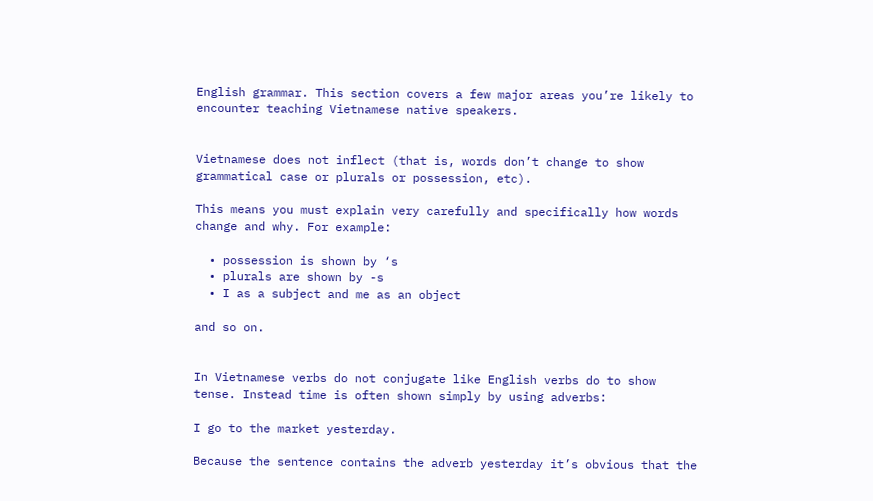English grammar. This section covers a few major areas you’re likely to encounter teaching Vietnamese native speakers.


Vietnamese does not inflect (that is, words don’t change to show grammatical case or plurals or possession, etc).

This means you must explain very carefully and specifically how words change and why. For example:

  • possession is shown by ‘s
  • plurals are shown by -s
  • I as a subject and me as an object

and so on.


In Vietnamese verbs do not conjugate like English verbs do to show tense. Instead time is often shown simply by using adverbs:

I go to the market yesterday.

Because the sentence contains the adverb yesterday it’s obvious that the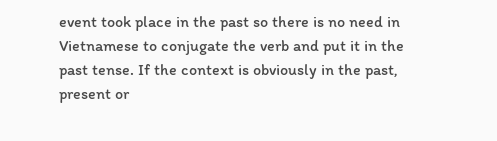event took place in the past so there is no need in Vietnamese to conjugate the verb and put it in the past tense. If the context is obviously in the past, present or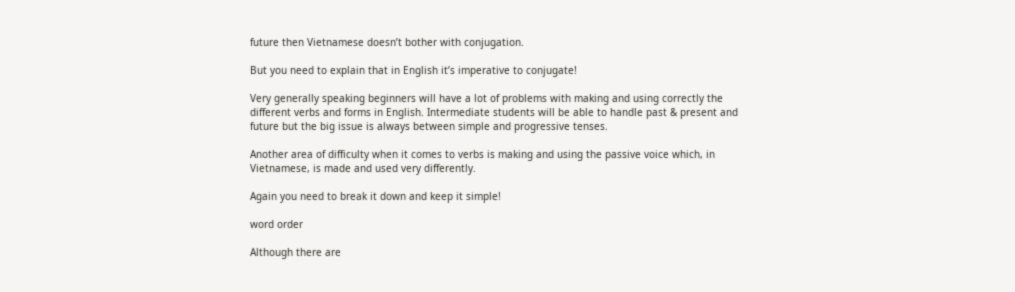future then Vietnamese doesn’t bother with conjugation.

But you need to explain that in English it’s imperative to conjugate!

Very generally speaking beginners will have a lot of problems with making and using correctly the different verbs and forms in English. Intermediate students will be able to handle past & present and future but the big issue is always between simple and progressive tenses.

Another area of difficulty when it comes to verbs is making and using the passive voice which, in Vietnamese, is made and used very differently.

Again you need to break it down and keep it simple!

word order

Although there are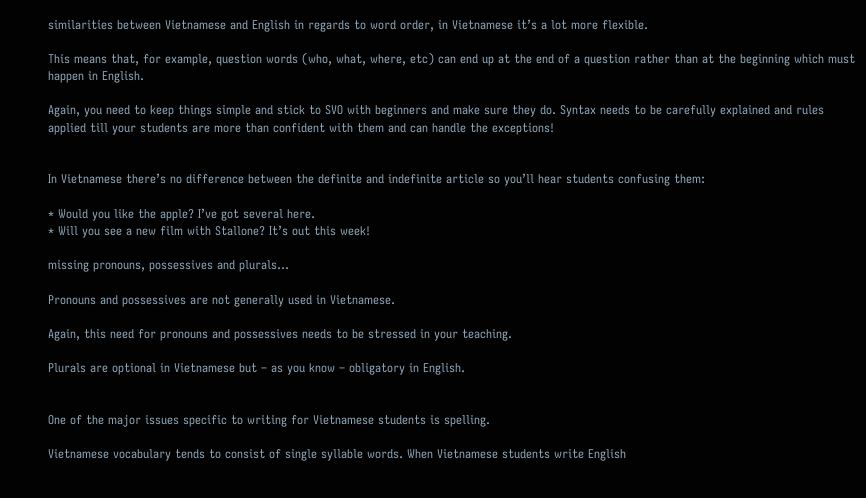similarities between Vietnamese and English in regards to word order, in Vietnamese it’s a lot more flexible.

This means that, for example, question words (who, what, where, etc) can end up at the end of a question rather than at the beginning which must happen in English.

Again, you need to keep things simple and stick to SVO with beginners and make sure they do. Syntax needs to be carefully explained and rules applied till your students are more than confident with them and can handle the exceptions!


In Vietnamese there’s no difference between the definite and indefinite article so you’ll hear students confusing them:

* Would you like the apple? I’ve got several here.
* Will you see a new film with Stallone? It’s out this week!

missing pronouns, possessives and plurals…

Pronouns and possessives are not generally used in Vietnamese.

Again, this need for pronouns and possessives needs to be stressed in your teaching.

Plurals are optional in Vietnamese but – as you know – obligatory in English.


One of the major issues specific to writing for Vietnamese students is spelling.

Vietnamese vocabulary tends to consist of single syllable words. When Vietnamese students write English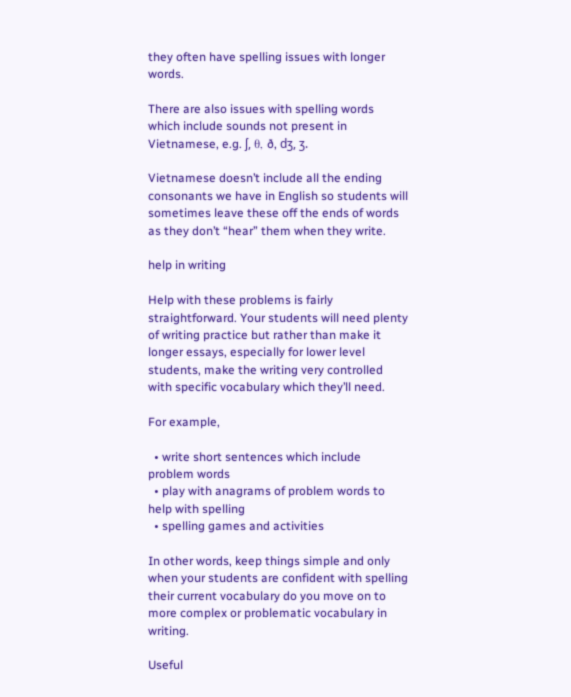they often have spelling issues with longer words.

There are also issues with spelling words which include sounds not present in Vietnamese, e.g. ʃ, θ, ð, dʒ, ʒ.

Vietnamese doesn’t include all the ending consonants we have in English so students will sometimes leave these off the ends of words as they don’t “hear” them when they write.

help in writing

Help with these problems is fairly straightforward. Your students will need plenty of writing practice but rather than make it longer essays, especially for lower level students, make the writing very controlled with specific vocabulary which they’ll need.

For example,

  • write short sentences which include problem words
  • play with anagrams of problem words to help with spelling
  • spelling games and activities

In other words, keep things simple and only when your students are confident with spelling their current vocabulary do you move on to more complex or problematic vocabulary in writing.

Useful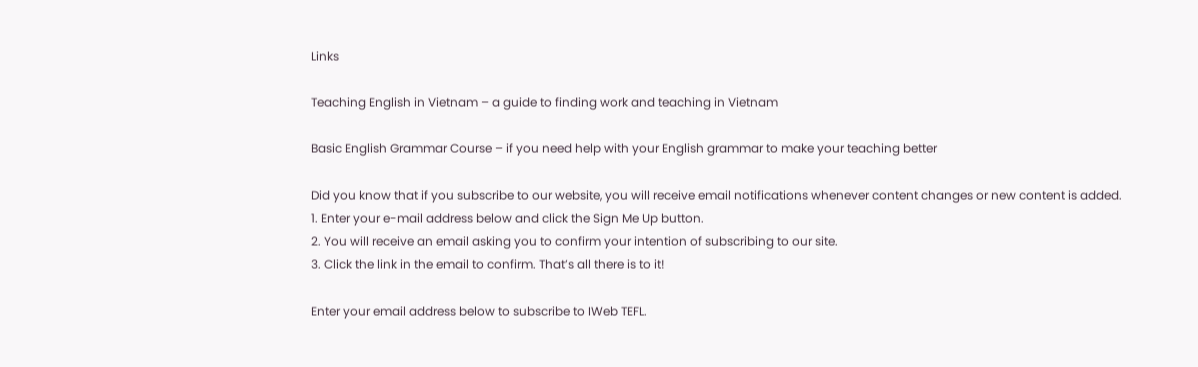Links

Teaching English in Vietnam – a guide to finding work and teaching in Vietnam

Basic English Grammar Course – if you need help with your English grammar to make your teaching better

Did you know that if you subscribe to our website, you will receive email notifications whenever content changes or new content is added.
1. Enter your e-mail address below and click the Sign Me Up button.
2. You will receive an email asking you to confirm your intention of subscribing to our site.
3. Click the link in the email to confirm. That’s all there is to it!

Enter your email address below to subscribe to IWeb TEFL.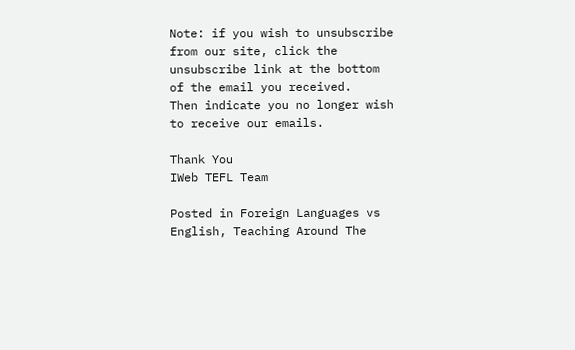Note: if you wish to unsubscribe from our site, click the unsubscribe link at the bottom of the email you received.
Then indicate you no longer wish to receive our emails.

Thank You
IWeb TEFL Team

Posted in Foreign Languages vs English, Teaching Around The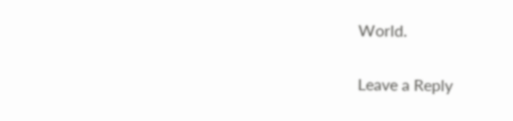World.

Leave a Reply